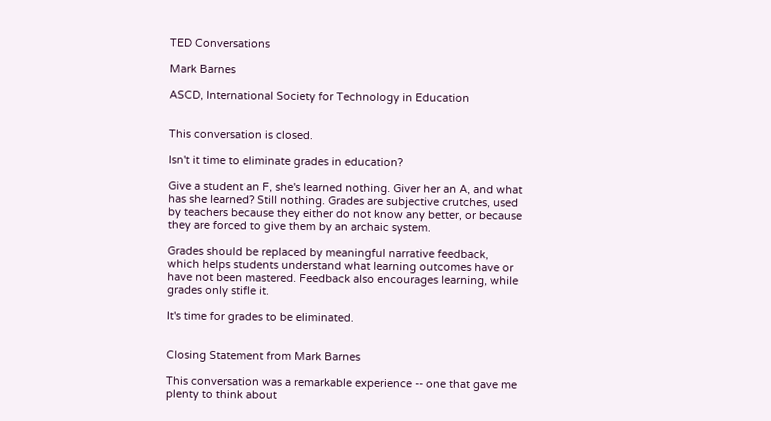TED Conversations

Mark Barnes

ASCD, International Society for Technology in Education


This conversation is closed.

Isn't it time to eliminate grades in education?

Give a student an F, she's learned nothing. Giver her an A, and what has she learned? Still nothing. Grades are subjective crutches, used by teachers because they either do not know any better, or because they are forced to give them by an archaic system.

Grades should be replaced by meaningful narrative feedback, which helps students understand what learning outcomes have or have not been mastered. Feedback also encourages learning, while grades only stifle it.

It's time for grades to be eliminated.


Closing Statement from Mark Barnes

This conversation was a remarkable experience -- one that gave me plenty to think about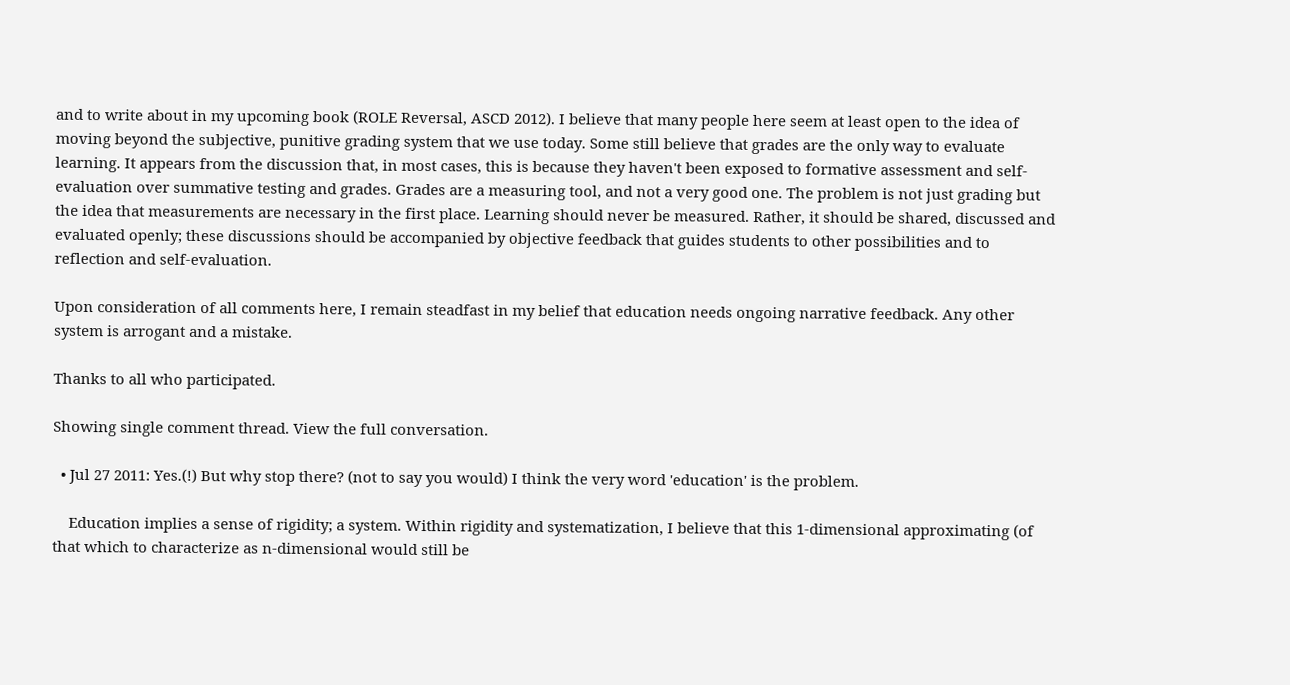and to write about in my upcoming book (ROLE Reversal, ASCD 2012). I believe that many people here seem at least open to the idea of moving beyond the subjective, punitive grading system that we use today. Some still believe that grades are the only way to evaluate learning. It appears from the discussion that, in most cases, this is because they haven't been exposed to formative assessment and self-evaluation over summative testing and grades. Grades are a measuring tool, and not a very good one. The problem is not just grading but the idea that measurements are necessary in the first place. Learning should never be measured. Rather, it should be shared, discussed and evaluated openly; these discussions should be accompanied by objective feedback that guides students to other possibilities and to reflection and self-evaluation.

Upon consideration of all comments here, I remain steadfast in my belief that education needs ongoing narrative feedback. Any other system is arrogant and a mistake.

Thanks to all who participated.

Showing single comment thread. View the full conversation.

  • Jul 27 2011: Yes.(!) But why stop there? (not to say you would) I think the very word 'education' is the problem.

    Education implies a sense of rigidity; a system. Within rigidity and systematization, I believe that this 1-dimensional approximating (of that which to characterize as n-dimensional would still be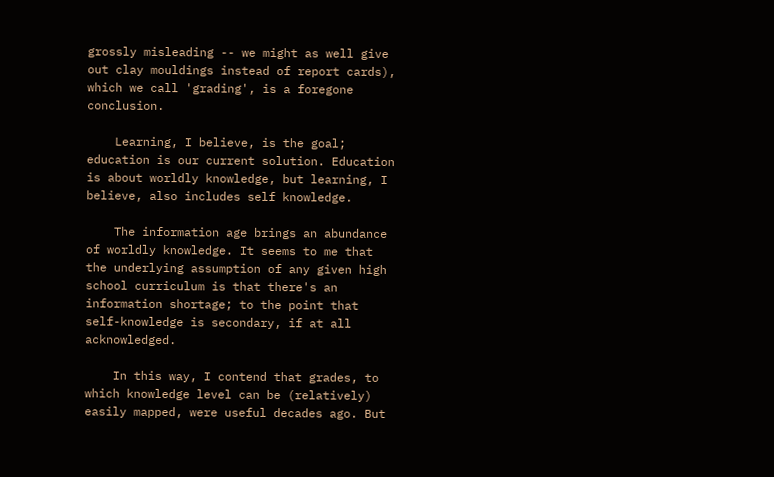grossly misleading -- we might as well give out clay mouldings instead of report cards), which we call 'grading', is a foregone conclusion.

    Learning, I believe, is the goal; education is our current solution. Education is about worldly knowledge, but learning, I believe, also includes self knowledge.

    The information age brings an abundance of worldly knowledge. It seems to me that the underlying assumption of any given high school curriculum is that there's an information shortage; to the point that self-knowledge is secondary, if at all acknowledged.

    In this way, I contend that grades, to which knowledge level can be (relatively) easily mapped, were useful decades ago. But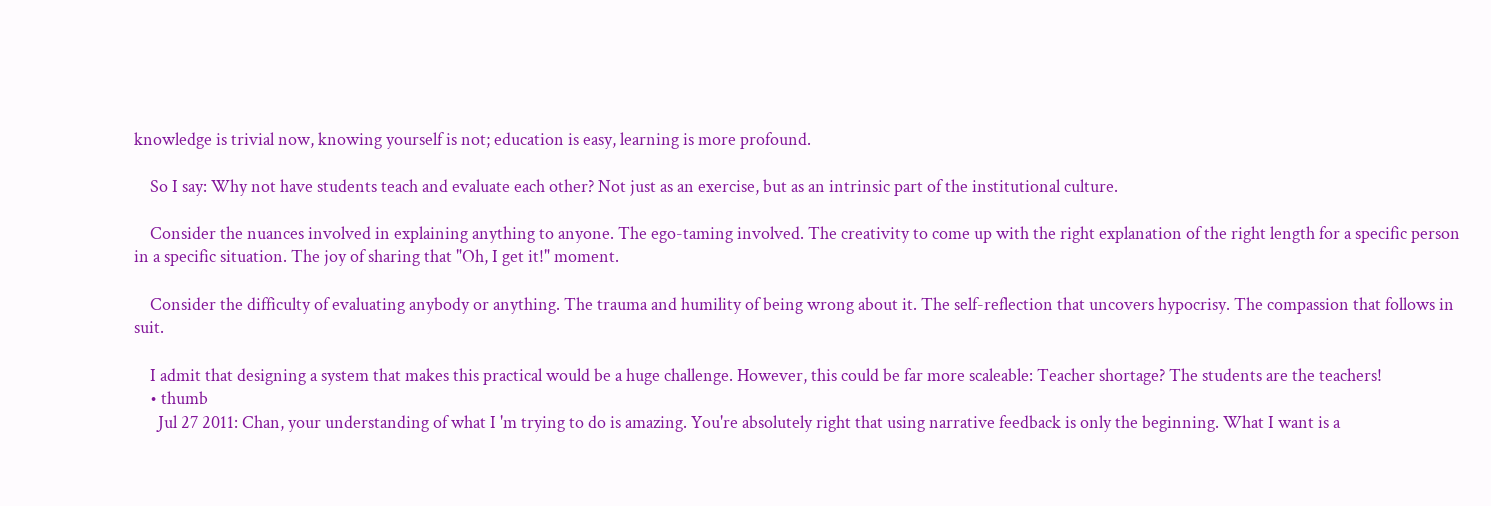knowledge is trivial now, knowing yourself is not; education is easy, learning is more profound.

    So I say: Why not have students teach and evaluate each other? Not just as an exercise, but as an intrinsic part of the institutional culture.

    Consider the nuances involved in explaining anything to anyone. The ego-taming involved. The creativity to come up with the right explanation of the right length for a specific person in a specific situation. The joy of sharing that "Oh, I get it!" moment.

    Consider the difficulty of evaluating anybody or anything. The trauma and humility of being wrong about it. The self-reflection that uncovers hypocrisy. The compassion that follows in suit.

    I admit that designing a system that makes this practical would be a huge challenge. However, this could be far more scaleable: Teacher shortage? The students are the teachers!
    • thumb
      Jul 27 2011: Chan, your understanding of what I 'm trying to do is amazing. You're absolutely right that using narrative feedback is only the beginning. What I want is a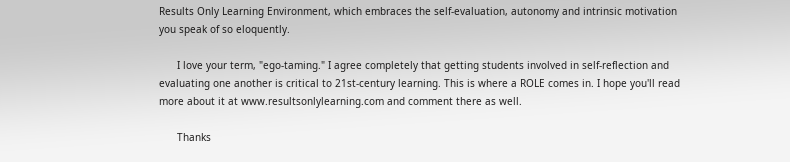Results Only Learning Environment, which embraces the self-evaluation, autonomy and intrinsic motivation you speak of so eloquently.

      I love your term, "ego-taming." I agree completely that getting students involved in self-reflection and evaluating one another is critical to 21st-century learning. This is where a ROLE comes in. I hope you'll read more about it at www.resultsonlylearning.com and comment there as well.

      Thanks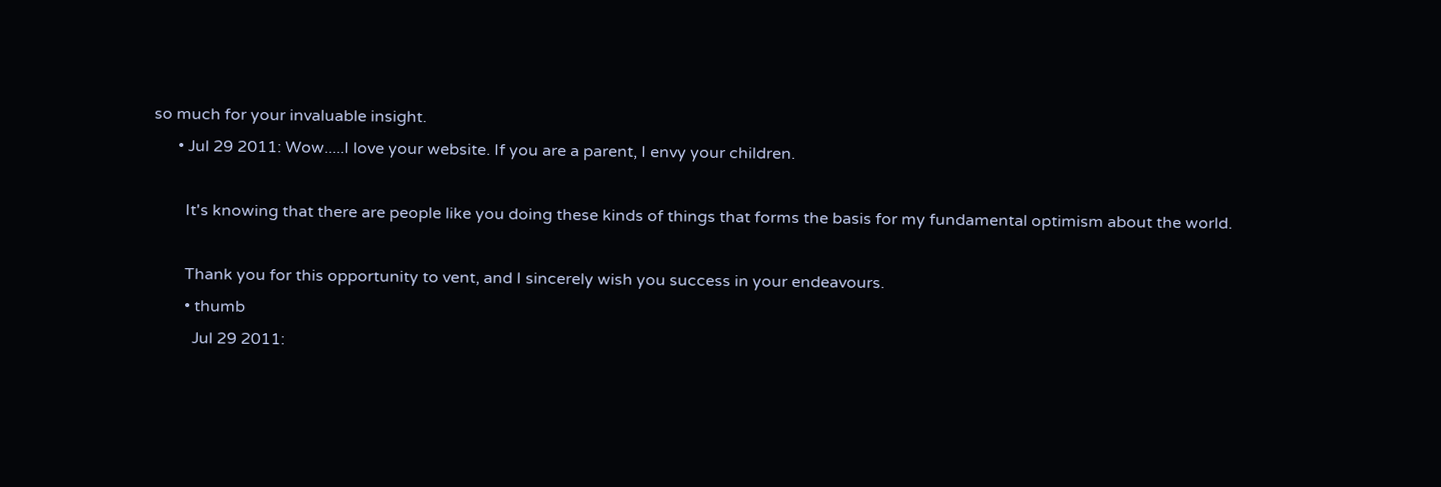so much for your invaluable insight.
      • Jul 29 2011: Wow.....I love your website. If you are a parent, I envy your children.

        It's knowing that there are people like you doing these kinds of things that forms the basis for my fundamental optimism about the world.

        Thank you for this opportunity to vent, and I sincerely wish you success in your endeavours.
        • thumb
          Jul 29 2011: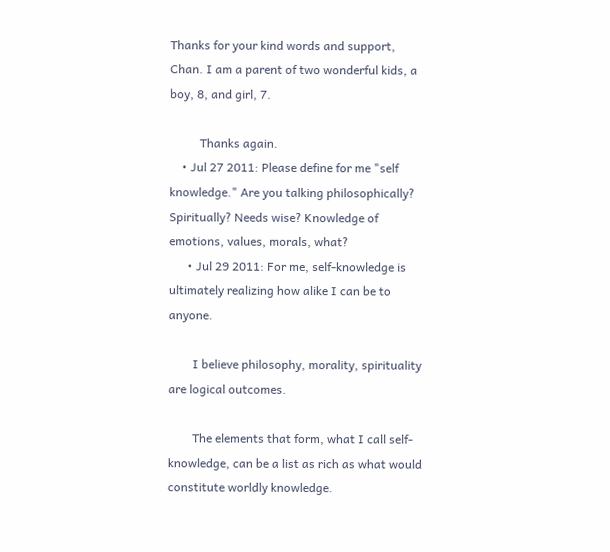Thanks for your kind words and support, Chan. I am a parent of two wonderful kids, a boy, 8, and girl, 7.

          Thanks again.
    • Jul 27 2011: Please define for me "self knowledge." Are you talking philosophically? Spiritually? Needs wise? Knowledge of emotions, values, morals, what?
      • Jul 29 2011: For me, self-knowledge is ultimately realizing how alike I can be to anyone.

        I believe philosophy, morality, spirituality are logical outcomes.

        The elements that form, what I call self-knowledge, can be a list as rich as what would constitute worldly knowledge.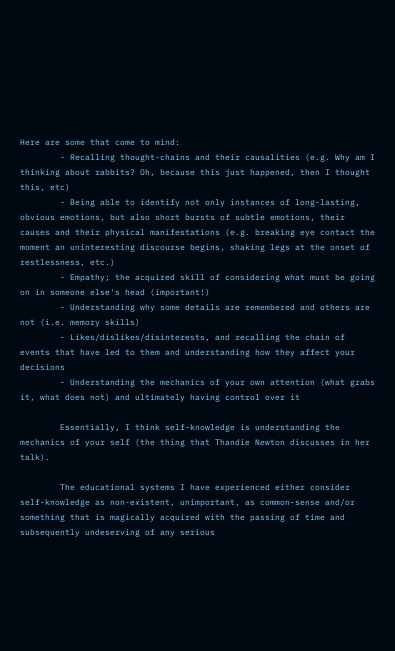Here are some that come to mind:
        - Recalling thought-chains and their causalities (e.g. Why am I thinking about rabbits? Oh, because this just happened, then I thought this, etc)
        - Being able to identify not only instances of long-lasting, obvious emotions, but also short bursts of subtle emotions, their causes and their physical manifestations (e.g. breaking eye contact the moment an uninteresting discourse begins, shaking legs at the onset of restlessness, etc.)
        - Empathy; the acquired skill of considering what must be going on in someone else's head (important!)
        - Understanding why some details are remembered and others are not (i.e. memory skills)
        - Likes/dislikes/disinterests, and recalling the chain of events that have led to them and understanding how they affect your decisions
        - Understanding the mechanics of your own attention (what grabs it, what does not) and ultimately having control over it

        Essentially, I think self-knowledge is understanding the mechanics of your self (the thing that Thandie Newton discusses in her talk).

        The educational systems I have experienced either consider self-knowledge as non-existent, unimportant, as common-sense and/or something that is magically acquired with the passing of time and subsequently undeserving of any serious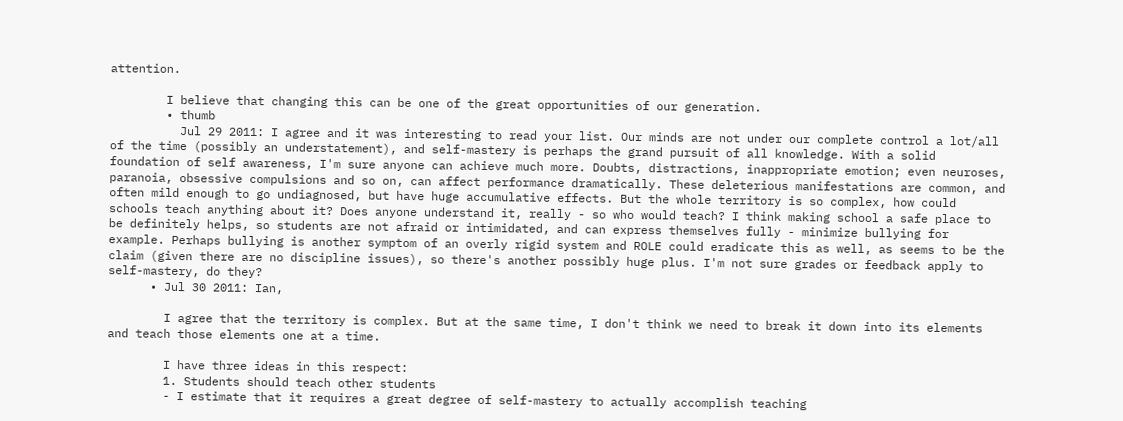attention.

        I believe that changing this can be one of the great opportunities of our generation.
        • thumb
          Jul 29 2011: I agree and it was interesting to read your list. Our minds are not under our complete control a lot/all of the time (possibly an understatement), and self-mastery is perhaps the grand pursuit of all knowledge. With a solid foundation of self awareness, I'm sure anyone can achieve much more. Doubts, distractions, inappropriate emotion; even neuroses, paranoia, obsessive compulsions and so on, can affect performance dramatically. These deleterious manifestations are common, and often mild enough to go undiagnosed, but have huge accumulative effects. But the whole territory is so complex, how could schools teach anything about it? Does anyone understand it, really - so who would teach? I think making school a safe place to be definitely helps, so students are not afraid or intimidated, and can express themselves fully - minimize bullying for example. Perhaps bullying is another symptom of an overly rigid system and ROLE could eradicate this as well, as seems to be the claim (given there are no discipline issues), so there's another possibly huge plus. I'm not sure grades or feedback apply to self-mastery, do they?
      • Jul 30 2011: Ian,

        I agree that the territory is complex. But at the same time, I don't think we need to break it down into its elements and teach those elements one at a time.

        I have three ideas in this respect:
        1. Students should teach other students
        - I estimate that it requires a great degree of self-mastery to actually accomplish teaching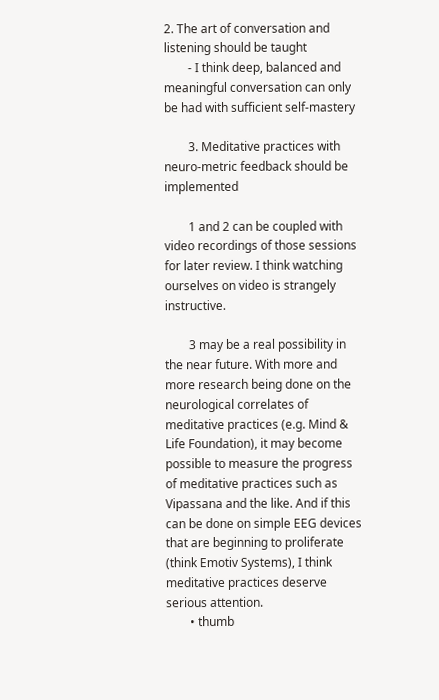2. The art of conversation and listening should be taught
        - I think deep, balanced and meaningful conversation can only be had with sufficient self-mastery

        3. Meditative practices with neuro-metric feedback should be implemented

        1 and 2 can be coupled with video recordings of those sessions for later review. I think watching ourselves on video is strangely instructive.

        3 may be a real possibility in the near future. With more and more research being done on the neurological correlates of meditative practices (e.g. Mind & Life Foundation), it may become possible to measure the progress of meditative practices such as Vipassana and the like. And if this can be done on simple EEG devices that are beginning to proliferate (think Emotiv Systems), I think meditative practices deserve serious attention.
        • thumb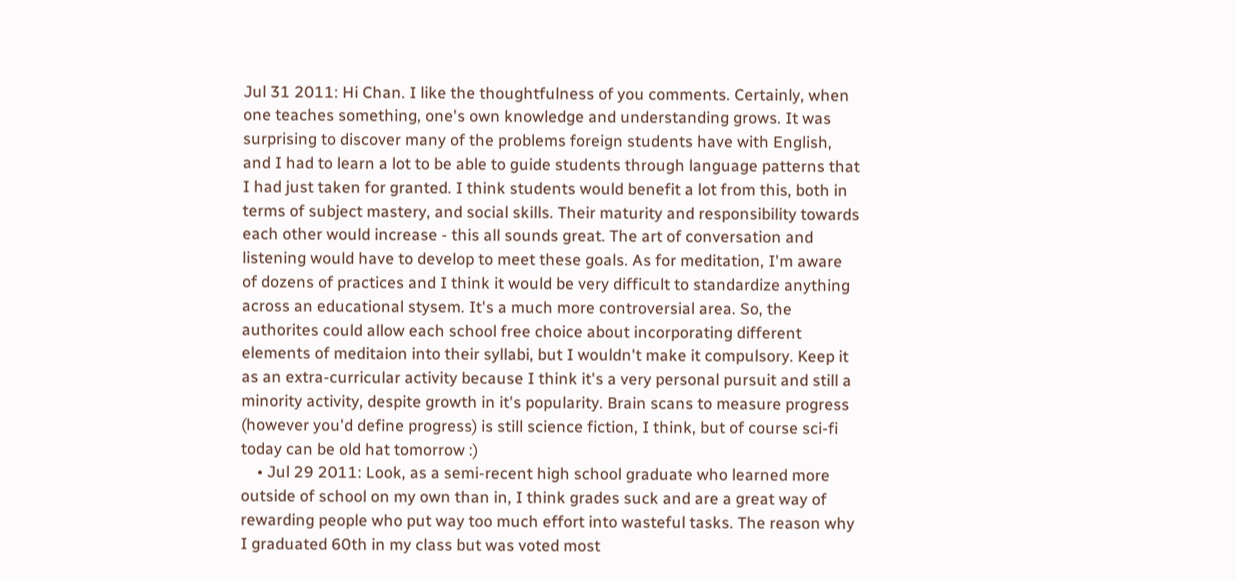Jul 31 2011: Hi Chan. I like the thoughtfulness of you comments. Certainly, when one teaches something, one's own knowledge and understanding grows. It was surprising to discover many of the problems foreign students have with English, and I had to learn a lot to be able to guide students through language patterns that I had just taken for granted. I think students would benefit a lot from this, both in terms of subject mastery, and social skills. Their maturity and responsibility towards each other would increase - this all sounds great. The art of conversation and listening would have to develop to meet these goals. As for meditation, I'm aware of dozens of practices and I think it would be very difficult to standardize anything across an educational stysem. It's a much more controversial area. So, the authorites could allow each school free choice about incorporating different elements of meditaion into their syllabi, but I wouldn't make it compulsory. Keep it as an extra-curricular activity because I think it's a very personal pursuit and still a minority activity, despite growth in it's popularity. Brain scans to measure progress (however you'd define progress) is still science fiction, I think, but of course sci-fi today can be old hat tomorrow :)
    • Jul 29 2011: Look, as a semi-recent high school graduate who learned more outside of school on my own than in, I think grades suck and are a great way of rewarding people who put way too much effort into wasteful tasks. The reason why I graduated 60th in my class but was voted most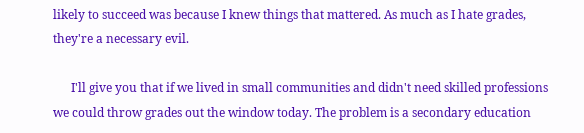likely to succeed was because I knew things that mattered. As much as I hate grades, they're a necessary evil.

      I'll give you that if we lived in small communities and didn't need skilled professions we could throw grades out the window today. The problem is a secondary education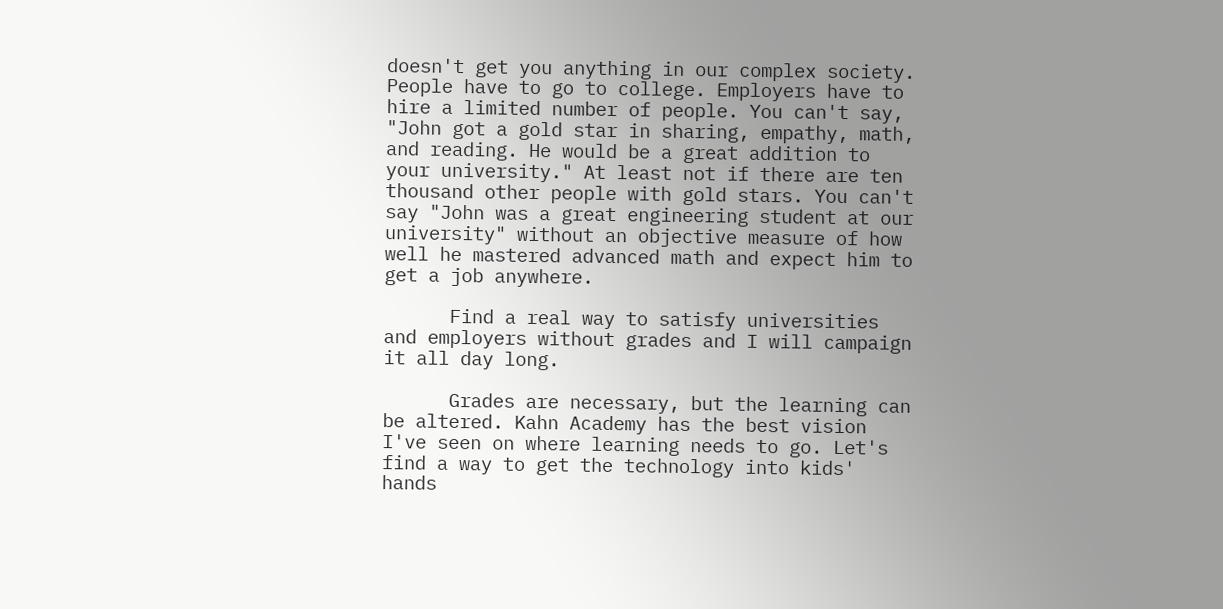doesn't get you anything in our complex society. People have to go to college. Employers have to hire a limited number of people. You can't say, "John got a gold star in sharing, empathy, math, and reading. He would be a great addition to your university." At least not if there are ten thousand other people with gold stars. You can't say "John was a great engineering student at our university" without an objective measure of how well he mastered advanced math and expect him to get a job anywhere.

      Find a real way to satisfy universities and employers without grades and I will campaign it all day long.

      Grades are necessary, but the learning can be altered. Kahn Academy has the best vision I've seen on where learning needs to go. Let's find a way to get the technology into kids' hands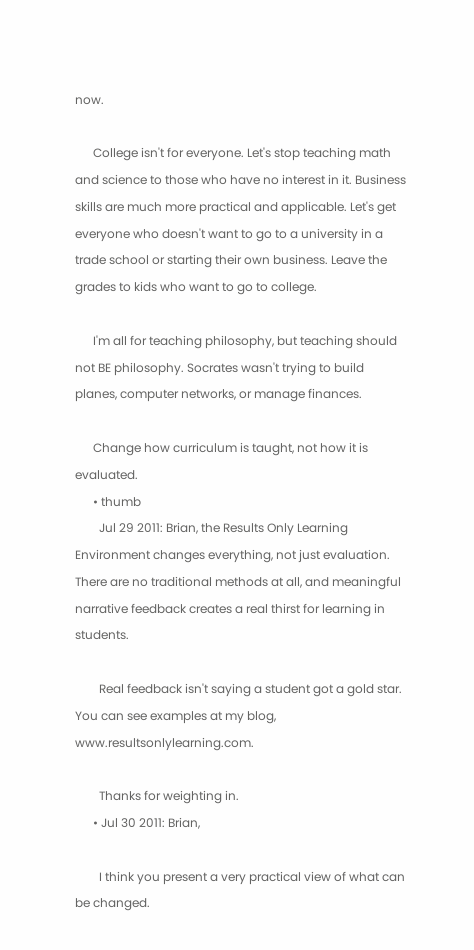now.

      College isn't for everyone. Let's stop teaching math and science to those who have no interest in it. Business skills are much more practical and applicable. Let's get everyone who doesn't want to go to a university in a trade school or starting their own business. Leave the grades to kids who want to go to college.

      I'm all for teaching philosophy, but teaching should not BE philosophy. Socrates wasn't trying to build planes, computer networks, or manage finances.

      Change how curriculum is taught, not how it is evaluated.
      • thumb
        Jul 29 2011: Brian, the Results Only Learning Environment changes everything, not just evaluation. There are no traditional methods at all, and meaningful narrative feedback creates a real thirst for learning in students.

        Real feedback isn't saying a student got a gold star. You can see examples at my blog, www.resultsonlylearning.com.

        Thanks for weighting in.
      • Jul 30 2011: Brian,

        I think you present a very practical view of what can be changed.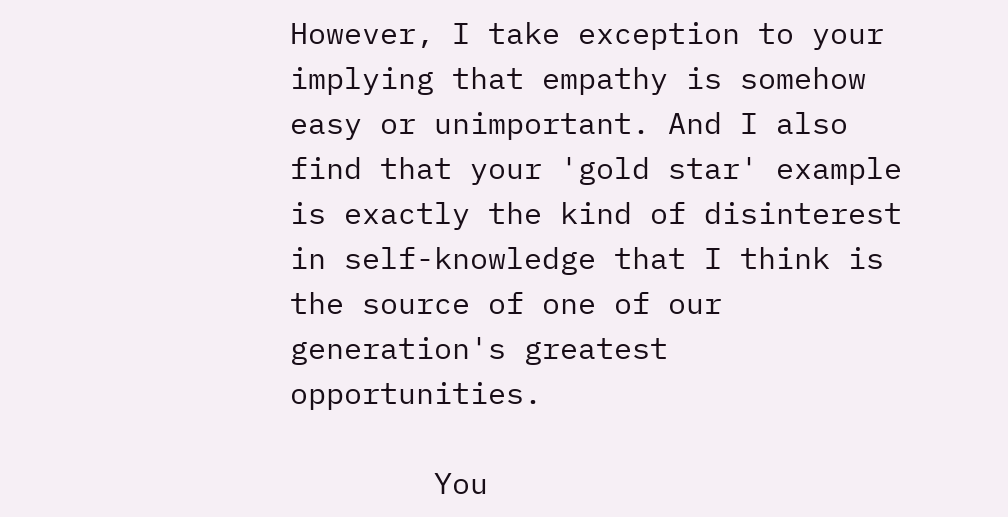However, I take exception to your implying that empathy is somehow easy or unimportant. And I also find that your 'gold star' example is exactly the kind of disinterest in self-knowledge that I think is the source of one of our generation's greatest opportunities.

        You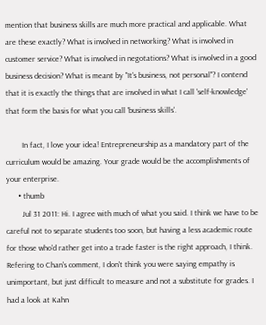mention that business skills are much more practical and applicable. What are these exactly? What is involved in networking? What is involved in customer service? What is involved in negotations? What is involved in a good business decision? What is meant by "It's business, not personal"? I contend that it is exactly the things that are involved in what I call 'self-knowledge' that form the basis for what you call 'business skills'.

        In fact, I love your idea! Entrepreneurship as a mandatory part of the curriculum would be amazing. Your grade would be the accomplishments of your enterprise.
      • thumb
        Jul 31 2011: Hi. I agree with much of what you said. I think we have to be careful not to separate students too soon, but having a less academic route for those who'd rather get into a trade faster is the right approach, I think. Refering to Chan's comment, I don't think you were saying empathy is unimportant, but just difficult to measure and not a substitute for grades. I had a look at Kahn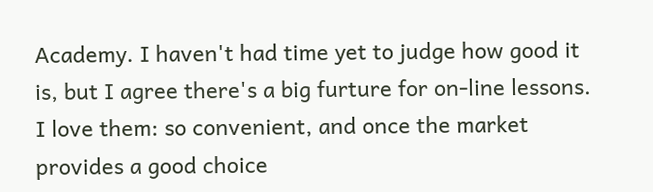Academy. I haven't had time yet to judge how good it is, but I agree there's a big furture for on-line lessons. I love them: so convenient, and once the market provides a good choice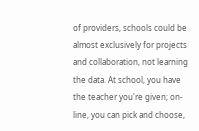of providers, schools could be almost exclusively for projects and collaboration, not learning the data. At school, you have the teacher you're given; on-line, you can pick and choose,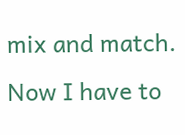mix and match. Now I have to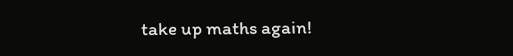take up maths again!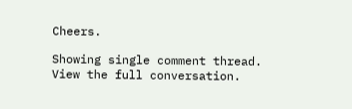Cheers.

Showing single comment thread. View the full conversation.